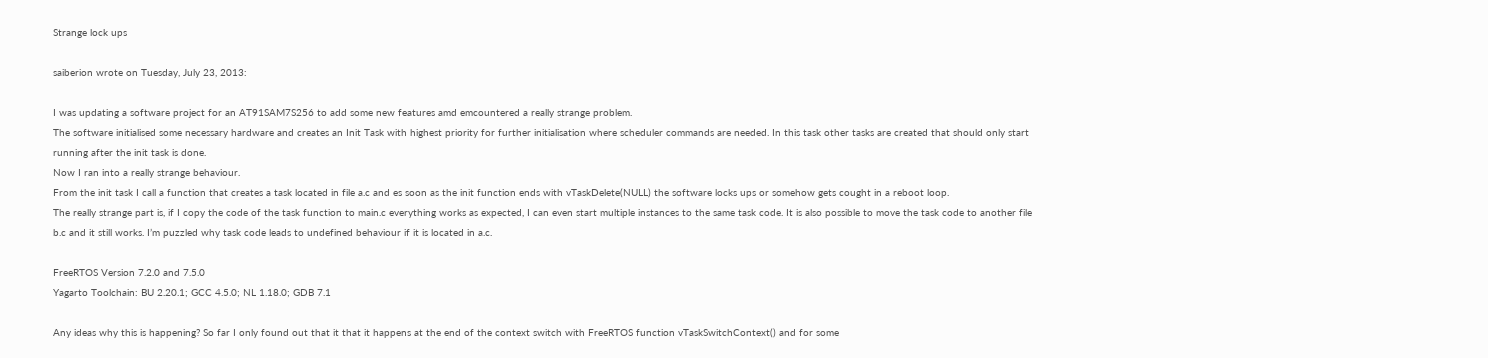Strange lock ups

saiberion wrote on Tuesday, July 23, 2013:

I was updating a software project for an AT91SAM7S256 to add some new features amd emcountered a really strange problem.
The software initialised some necessary hardware and creates an Init Task with highest priority for further initialisation where scheduler commands are needed. In this task other tasks are created that should only start running after the init task is done.
Now I ran into a really strange behaviour.
From the init task I call a function that creates a task located in file a.c and es soon as the init function ends with vTaskDelete(NULL) the software locks ups or somehow gets cought in a reboot loop.
The really strange part is, if I copy the code of the task function to main.c everything works as expected, I can even start multiple instances to the same task code. It is also possible to move the task code to another file b.c and it still works. I’m puzzled why task code leads to undefined behaviour if it is located in a.c.

FreeRTOS Version 7.2.0 and 7.5.0
Yagarto Toolchain: BU 2.20.1; GCC 4.5.0; NL 1.18.0; GDB 7.1

Any ideas why this is happening? So far I only found out that it that it happens at the end of the context switch with FreeRTOS function vTaskSwitchContext() and for some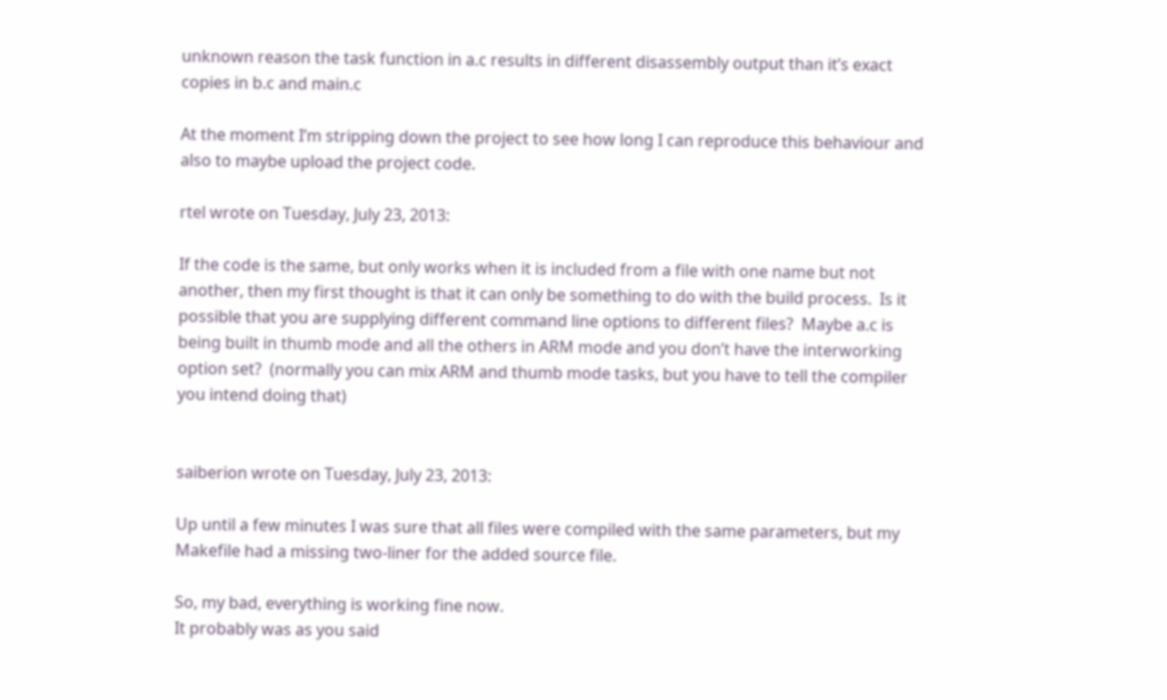unknown reason the task function in a.c results in different disassembly output than it’s exact copies in b.c and main.c

At the moment I’m stripping down the project to see how long I can reproduce this behaviour and also to maybe upload the project code.

rtel wrote on Tuesday, July 23, 2013:

If the code is the same, but only works when it is included from a file with one name but not another, then my first thought is that it can only be something to do with the build process.  Is it possible that you are supplying different command line options to different files?  Maybe a.c is being built in thumb mode and all the others in ARM mode and you don’t have the interworking option set?  (normally you can mix ARM and thumb mode tasks, but you have to tell the compiler you intend doing that)


saiberion wrote on Tuesday, July 23, 2013:

Up until a few minutes I was sure that all files were compiled with the same parameters, but my Makefile had a missing two-liner for the added source file.

So, my bad, everything is working fine now.
It probably was as you said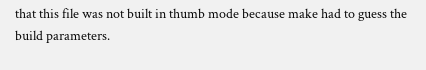that this file was not built in thumb mode because make had to guess the build parameters.